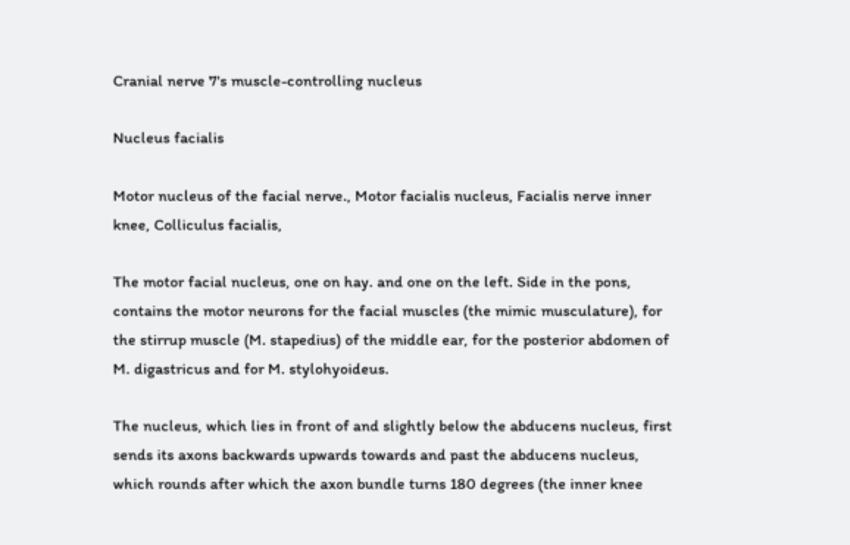Cranial nerve 7's muscle-controlling nucleus

Nucleus facialis

Motor nucleus of the facial nerve., Motor facialis nucleus, Facialis nerve inner knee, Colliculus facialis,

The motor facial nucleus, one on hay. and one on the left. Side in the pons, contains the motor neurons for the facial muscles (the mimic musculature), for the stirrup muscle (M. stapedius) of the middle ear, for the posterior abdomen of M. digastricus and for M. stylohyoideus.

The nucleus, which lies in front of and slightly below the abducens nucleus, first sends its axons backwards upwards towards and past the abducens nucleus, which rounds after which the axon bundle turns 180 degrees (the inner knee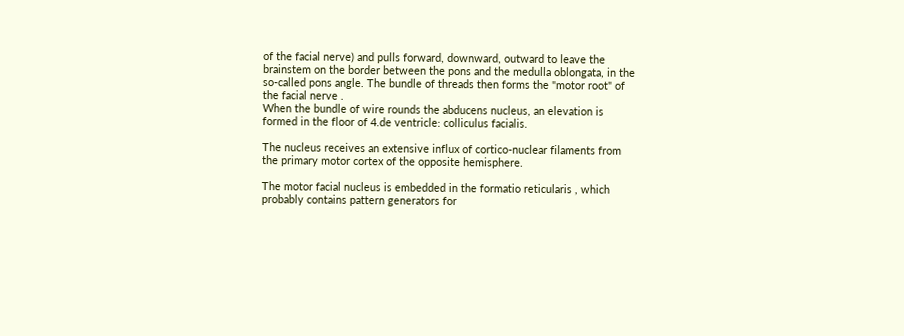of the facial nerve) and pulls forward, downward, outward to leave the brainstem on the border between the pons and the medulla oblongata, in the so-called pons angle. The bundle of threads then forms the "motor root" of the facial nerve .
When the bundle of wire rounds the abducens nucleus, an elevation is formed in the floor of 4.de ventricle: colliculus facialis.

The nucleus receives an extensive influx of cortico-nuclear filaments from the primary motor cortex of the opposite hemisphere.

The motor facial nucleus is embedded in the formatio reticularis , which probably contains pattern generators for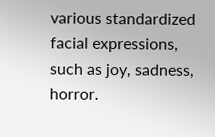various standardized facial expressions, such as joy, sadness, horror.